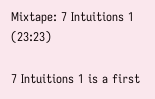Mixtape: 7 Intuitions 1 (23:23)

7 Intuitions 1 is a first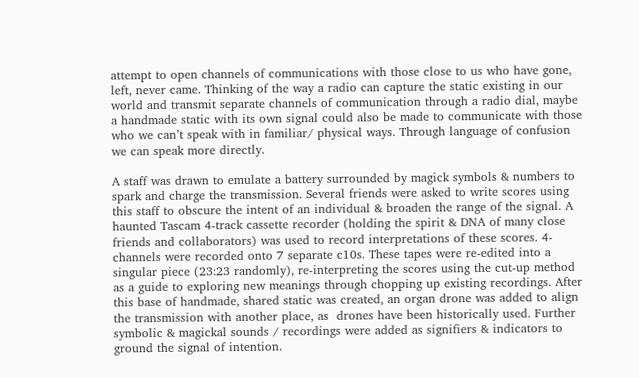attempt to open channels of communications with those close to us who have gone, left, never came. Thinking of the way a radio can capture the static existing in our world and transmit separate channels of communication through a radio dial, maybe a handmade static with its own signal could also be made to communicate with those who we can’t speak with in familiar/ physical ways. Through language of confusion we can speak more directly.

A staff was drawn to emulate a battery surrounded by magick symbols & numbers to spark and charge the transmission. Several friends were asked to write scores using this staff to obscure the intent of an individual & broaden the range of the signal. A haunted Tascam 4-track cassette recorder (holding the spirit & DNA of many close friends and collaborators) was used to record interpretations of these scores. 4-channels were recorded onto 7 separate c10s. These tapes were re-edited into a singular piece (23:23 randomly), re-interpreting the scores using the cut-up method as a guide to exploring new meanings through chopping up existing recordings. After this base of handmade, shared static was created, an organ drone was added to align the transmission with another place, as  drones have been historically used. Further symbolic & magickal sounds / recordings were added as signifiers & indicators to ground the signal of intention.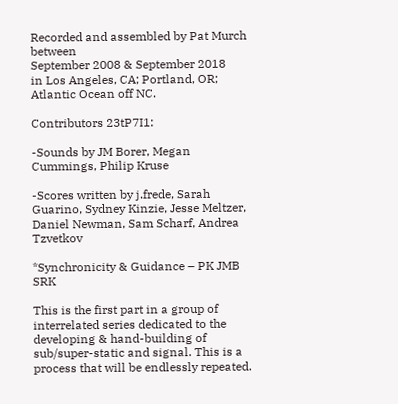Recorded and assembled by Pat Murch between
September 2008 & September 2018
in Los Angeles, CA; Portland, OR; Atlantic Ocean off NC.

Contributors 23tP7I1:

-Sounds by JM Borer, Megan Cummings, Philip Kruse

-Scores written by j.frede, Sarah Guarino, Sydney Kinzie, Jesse Meltzer, Daniel Newman, Sam Scharf, Andrea Tzvetkov

*Synchronicity & Guidance – PK JMB SRK

This is the first part in a group of interrelated series dedicated to the developing & hand-building of sub/super-static and signal. This is a process that will be endlessly repeated.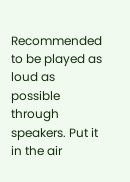Recommended to be played as loud as possible through speakers. Put it in the air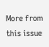More from this issue